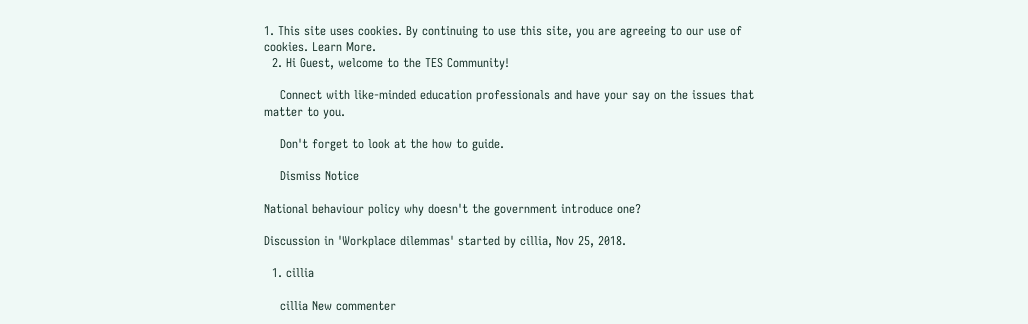1. This site uses cookies. By continuing to use this site, you are agreeing to our use of cookies. Learn More.
  2. Hi Guest, welcome to the TES Community!

    Connect with like-minded education professionals and have your say on the issues that matter to you.

    Don't forget to look at the how to guide.

    Dismiss Notice

National behaviour policy why doesn't the government introduce one?

Discussion in 'Workplace dilemmas' started by cillia, Nov 25, 2018.

  1. cillia

    cillia New commenter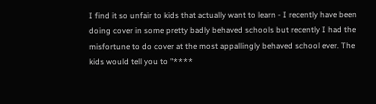I find it so unfair to kids that actually want to learn - I recently have been doing cover in some pretty badly behaved schools but recently I had the misfortune to do cover at the most appallingly behaved school ever. The kids would tell you to "****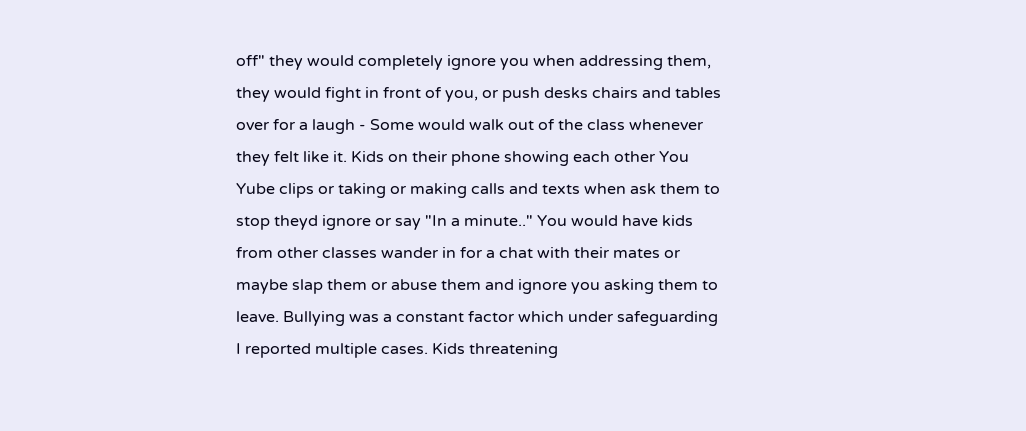off" they would completely ignore you when addressing them, they would fight in front of you, or push desks chairs and tables over for a laugh - Some would walk out of the class whenever they felt like it. Kids on their phone showing each other You Yube clips or taking or making calls and texts when ask them to stop theyd ignore or say "In a minute.." You would have kids from other classes wander in for a chat with their mates or maybe slap them or abuse them and ignore you asking them to leave. Bullying was a constant factor which under safeguarding I reported multiple cases. Kids threatening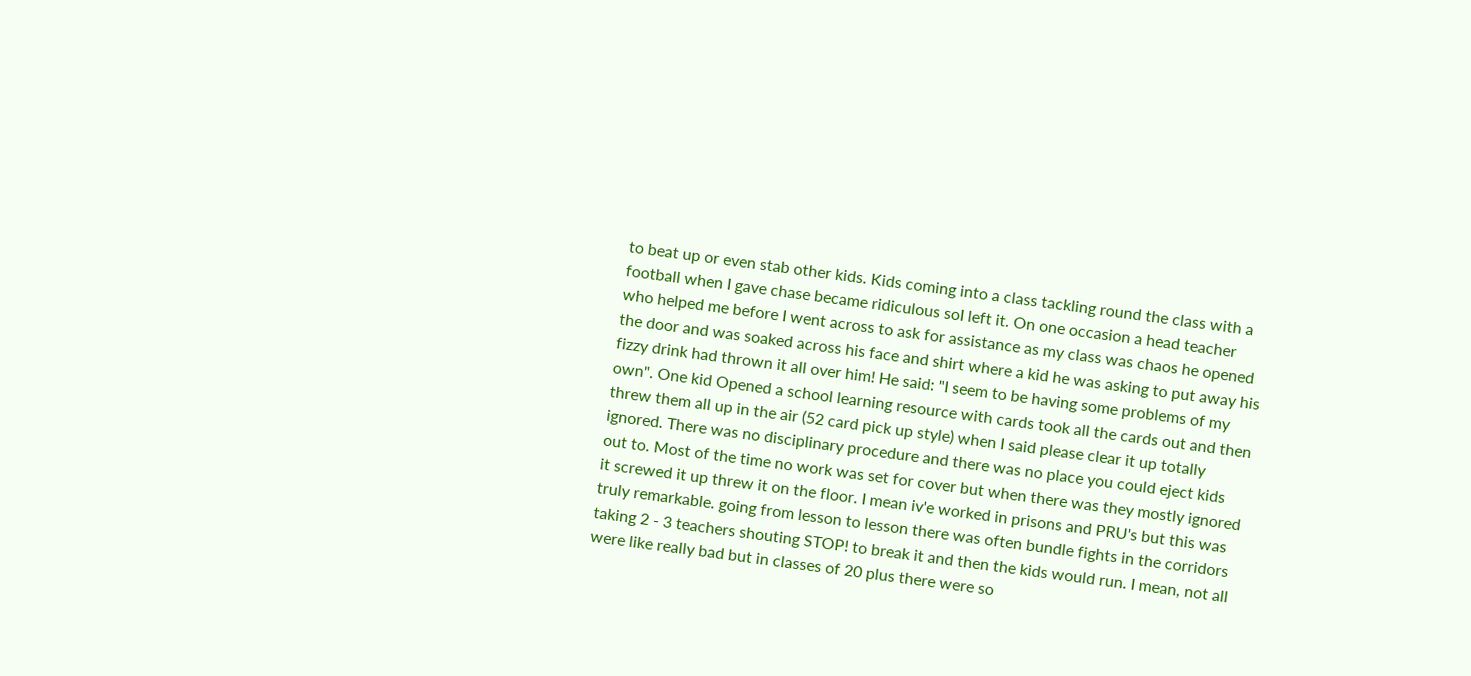to beat up or even stab other kids. Kids coming into a class tackling round the class with a football when I gave chase became ridiculous soI left it. On one occasion a head teacher who helped me before I went across to ask for assistance as my class was chaos he opened the door and was soaked across his face and shirt where a kid he was asking to put away his fizzy drink had thrown it all over him! He said: "I seem to be having some problems of my own". One kid Opened a school learning resource with cards took all the cards out and then threw them all up in the air (52 card pick up style) when I said please clear it up totally ignored. There was no disciplinary procedure and there was no place you could eject kids out to. Most of the time no work was set for cover but when there was they mostly ignored it screwed it up threw it on the floor. I mean iv'e worked in prisons and PRU's but this was truly remarkable. going from lesson to lesson there was often bundle fights in the corridors taking 2 - 3 teachers shouting STOP! to break it and then the kids would run. I mean, not all were like really bad but in classes of 20 plus there were so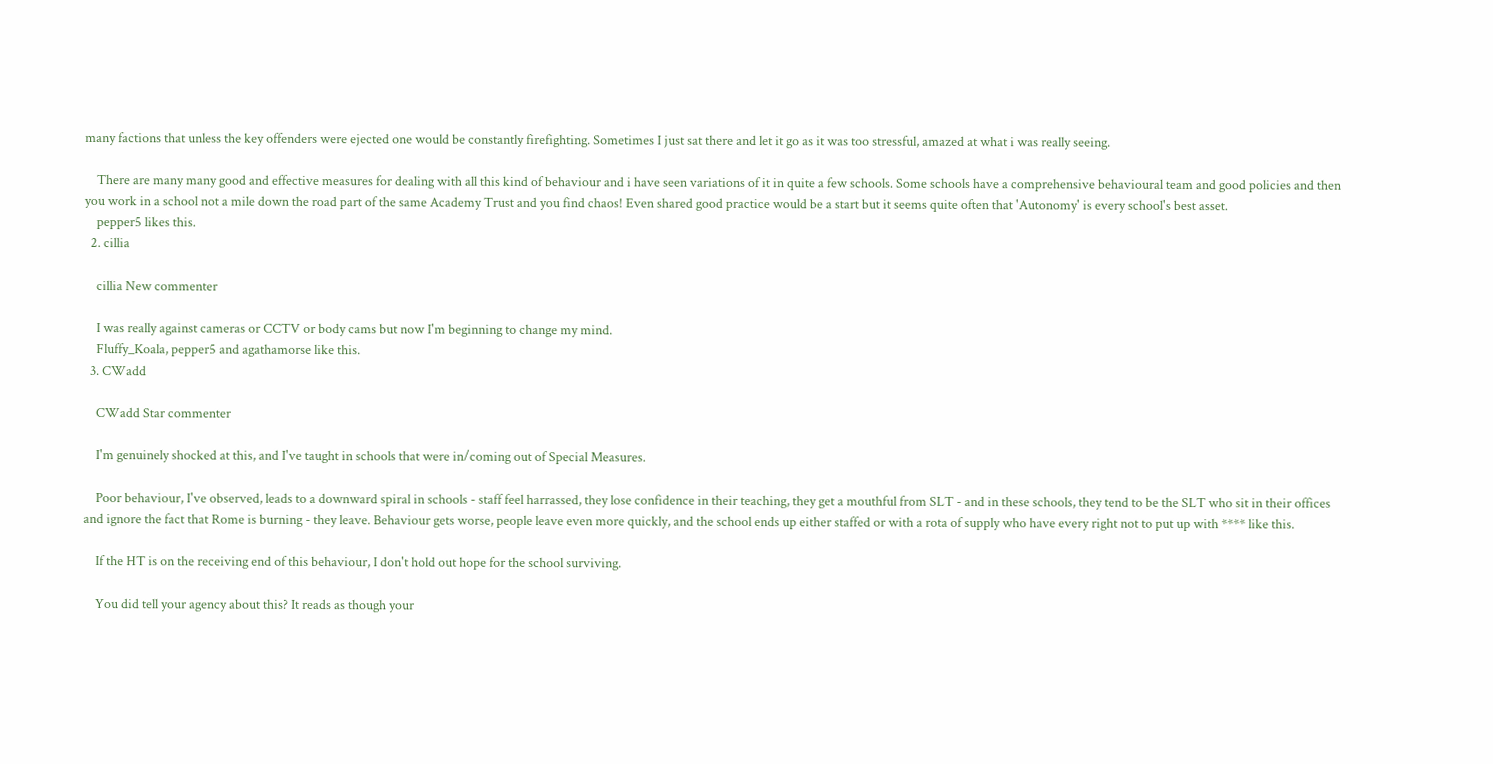many factions that unless the key offenders were ejected one would be constantly firefighting. Sometimes I just sat there and let it go as it was too stressful, amazed at what i was really seeing.

    There are many many good and effective measures for dealing with all this kind of behaviour and i have seen variations of it in quite a few schools. Some schools have a comprehensive behavioural team and good policies and then you work in a school not a mile down the road part of the same Academy Trust and you find chaos! Even shared good practice would be a start but it seems quite often that 'Autonomy' is every school's best asset.
    pepper5 likes this.
  2. cillia

    cillia New commenter

    I was really against cameras or CCTV or body cams but now I'm beginning to change my mind.
    Fluffy_Koala, pepper5 and agathamorse like this.
  3. CWadd

    CWadd Star commenter

    I'm genuinely shocked at this, and I've taught in schools that were in/coming out of Special Measures.

    Poor behaviour, I've observed, leads to a downward spiral in schools - staff feel harrassed, they lose confidence in their teaching, they get a mouthful from SLT - and in these schools, they tend to be the SLT who sit in their offices and ignore the fact that Rome is burning - they leave. Behaviour gets worse, people leave even more quickly, and the school ends up either staffed or with a rota of supply who have every right not to put up with **** like this.

    If the HT is on the receiving end of this behaviour, I don't hold out hope for the school surviving.

    You did tell your agency about this? It reads as though your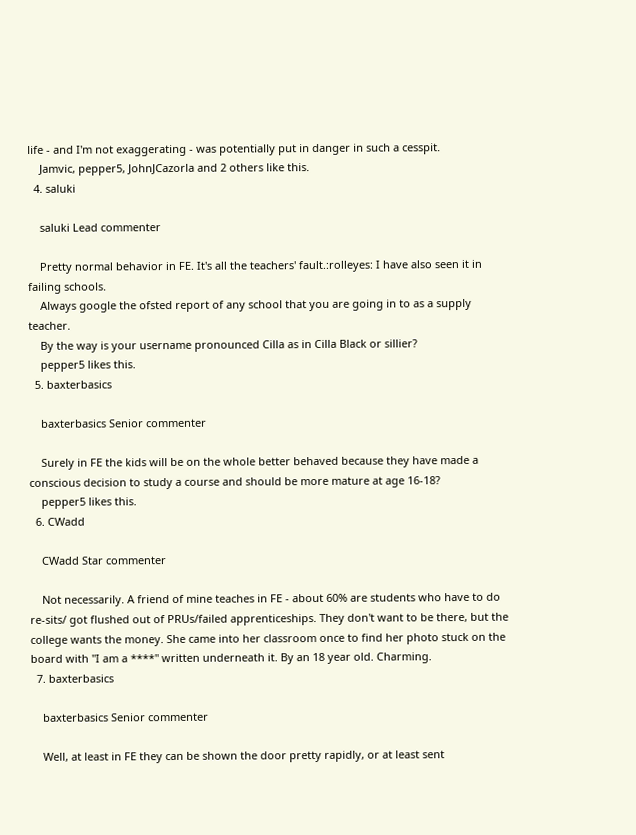life - and I'm not exaggerating - was potentially put in danger in such a cesspit.
    Jamvic, pepper5, JohnJCazorla and 2 others like this.
  4. saluki

    saluki Lead commenter

    Pretty normal behavior in FE. It's all the teachers' fault.:rolleyes: I have also seen it in failing schools.
    Always google the ofsted report of any school that you are going in to as a supply teacher.
    By the way is your username pronounced Cilla as in Cilla Black or sillier?
    pepper5 likes this.
  5. baxterbasics

    baxterbasics Senior commenter

    Surely in FE the kids will be on the whole better behaved because they have made a conscious decision to study a course and should be more mature at age 16-18?
    pepper5 likes this.
  6. CWadd

    CWadd Star commenter

    Not necessarily. A friend of mine teaches in FE - about 60% are students who have to do re-sits/ got flushed out of PRUs/failed apprenticeships. They don't want to be there, but the college wants the money. She came into her classroom once to find her photo stuck on the board with "I am a ****" written underneath it. By an 18 year old. Charming.
  7. baxterbasics

    baxterbasics Senior commenter

    Well, at least in FE they can be shown the door pretty rapidly, or at least sent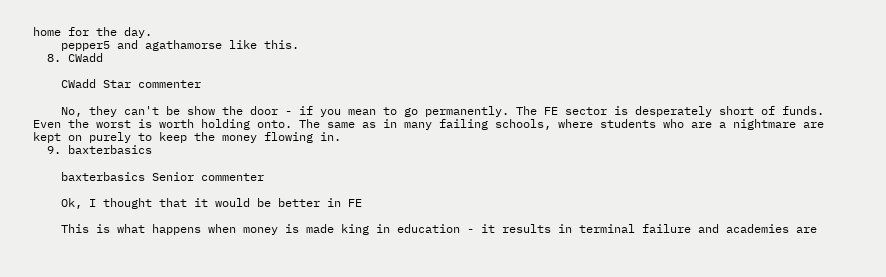home for the day.
    pepper5 and agathamorse like this.
  8. CWadd

    CWadd Star commenter

    No, they can't be show the door - if you mean to go permanently. The FE sector is desperately short of funds. Even the worst is worth holding onto. The same as in many failing schools, where students who are a nightmare are kept on purely to keep the money flowing in.
  9. baxterbasics

    baxterbasics Senior commenter

    Ok, I thought that it would be better in FE

    This is what happens when money is made king in education - it results in terminal failure and academies are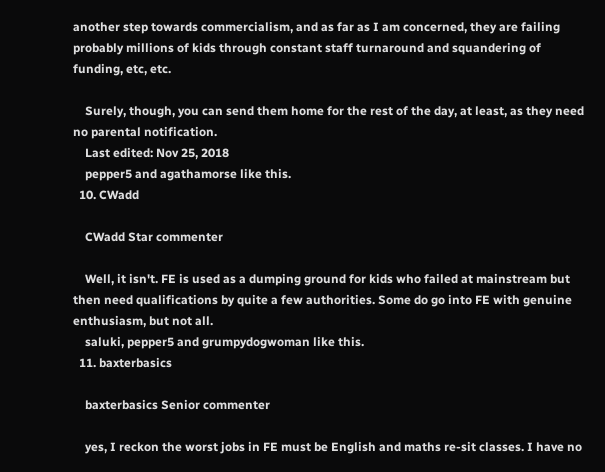another step towards commercialism, and as far as I am concerned, they are failing probably millions of kids through constant staff turnaround and squandering of funding, etc, etc.

    Surely, though, you can send them home for the rest of the day, at least, as they need no parental notification.
    Last edited: Nov 25, 2018
    pepper5 and agathamorse like this.
  10. CWadd

    CWadd Star commenter

    Well, it isn't. FE is used as a dumping ground for kids who failed at mainstream but then need qualifications by quite a few authorities. Some do go into FE with genuine enthusiasm, but not all.
    saluki, pepper5 and grumpydogwoman like this.
  11. baxterbasics

    baxterbasics Senior commenter

    yes, I reckon the worst jobs in FE must be English and maths re-sit classes. I have no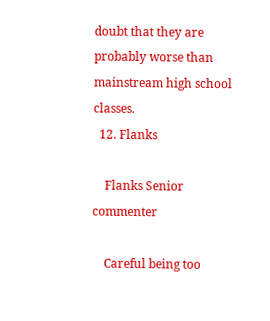doubt that they are probably worse than mainstream high school classes.
  12. Flanks

    Flanks Senior commenter

    Careful being too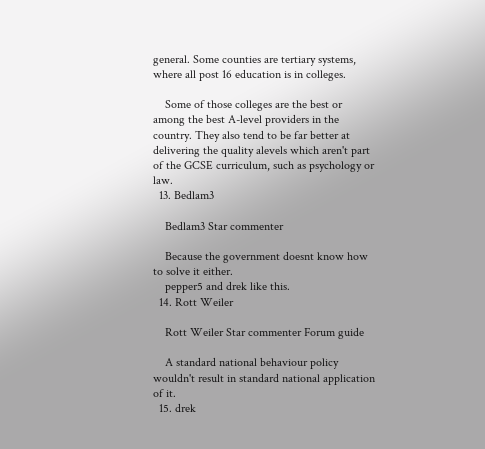general. Some counties are tertiary systems, where all post 16 education is in colleges.

    Some of those colleges are the best or among the best A-level providers in the country. They also tend to be far better at delivering the quality alevels which aren't part of the GCSE curriculum, such as psychology or law.
  13. Bedlam3

    Bedlam3 Star commenter

    Because the government doesnt know how to solve it either.
    pepper5 and drek like this.
  14. Rott Weiler

    Rott Weiler Star commenter Forum guide

    A standard national behaviour policy wouldn't result in standard national application of it.
  15. drek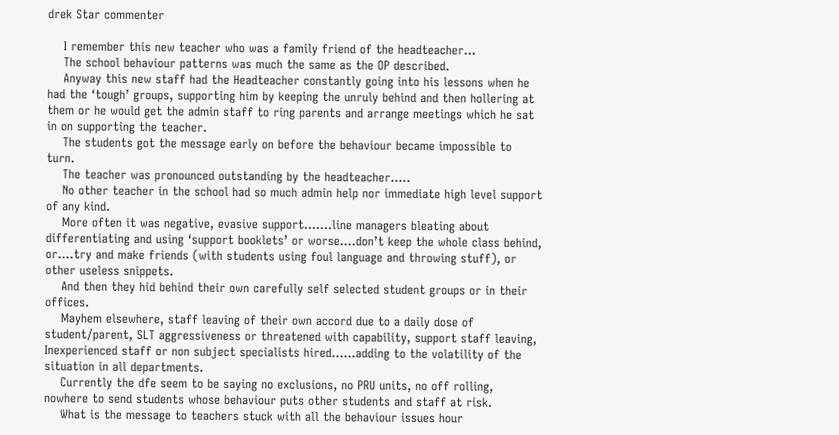drek Star commenter

    I remember this new teacher who was a family friend of the headteacher...
    The school behaviour patterns was much the same as the OP described.
    Anyway this new staff had the Headteacher constantly going into his lessons when he had the ‘tough’ groups, supporting him by keeping the unruly behind and then hollering at them or he would get the admin staff to ring parents and arrange meetings which he sat in on supporting the teacher.
    The students got the message early on before the behaviour became impossible to turn.
    The teacher was pronounced outstanding by the headteacher.....
    No other teacher in the school had so much admin help nor immediate high level support of any kind.
    More often it was negative, evasive support.......line managers bleating about differentiating and using ‘support booklets’ or worse....don’t keep the whole class behind, or....try and make friends (with students using foul language and throwing stuff), or other useless snippets.
    And then they hid behind their own carefully self selected student groups or in their offices.
    Mayhem elsewhere, staff leaving of their own accord due to a daily dose of student/parent, SLT aggressiveness or threatened with capability, support staff leaving, Inexperienced staff or non subject specialists hired......adding to the volatility of the situation in all departments.
    Currently the dfe seem to be saying no exclusions, no PRU units, no off rolling, nowhere to send students whose behaviour puts other students and staff at risk.
    What is the message to teachers stuck with all the behaviour issues hour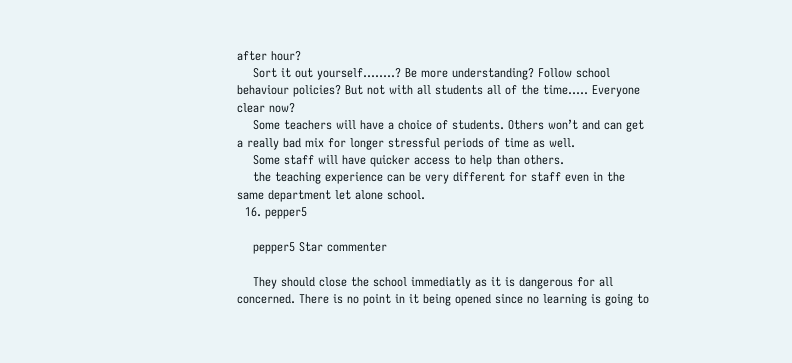after hour?
    Sort it out yourself........? Be more understanding? Follow school behaviour policies? But not with all students all of the time..... Everyone clear now?
    Some teachers will have a choice of students. Others won’t and can get a really bad mix for longer stressful periods of time as well.
    Some staff will have quicker access to help than others.
    the teaching experience can be very different for staff even in the same department let alone school.
  16. pepper5

    pepper5 Star commenter

    They should close the school immediatly as it is dangerous for all concerned. There is no point in it being opened since no learning is going to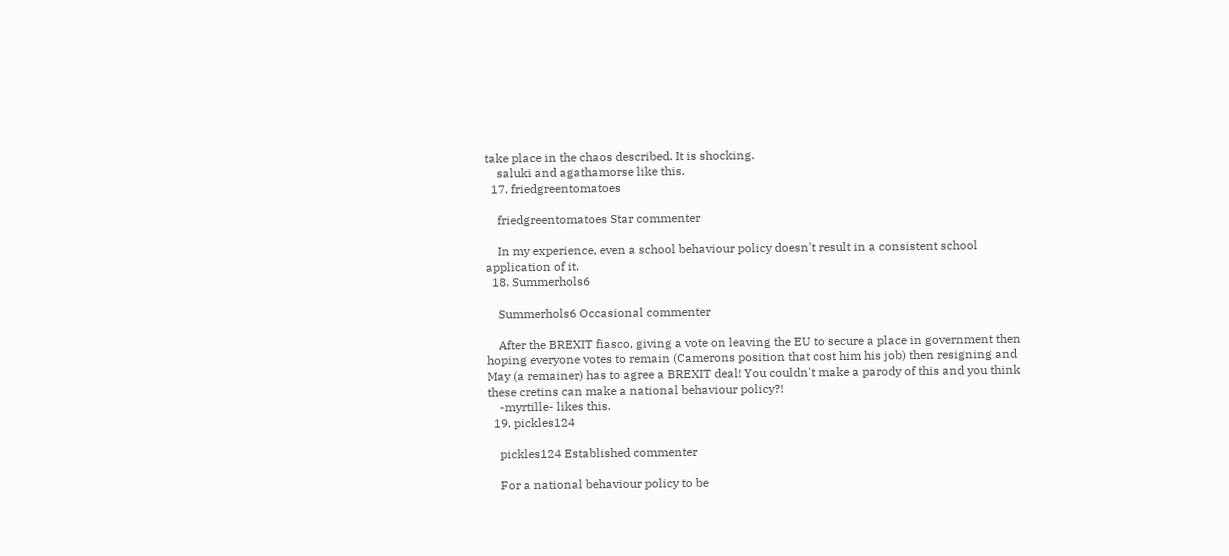take place in the chaos described. It is shocking.
    saluki and agathamorse like this.
  17. friedgreentomatoes

    friedgreentomatoes Star commenter

    In my experience, even a school behaviour policy doesn't result in a consistent school application of it.
  18. Summerhols6

    Summerhols6 Occasional commenter

    After the BREXIT fiasco, giving a vote on leaving the EU to secure a place in government then hoping everyone votes to remain (Camerons position that cost him his job) then resigning and May (a remainer) has to agree a BREXIT deal! You couldn't make a parody of this and you think these cretins can make a national behaviour policy?!
    -myrtille- likes this.
  19. pickles124

    pickles124 Established commenter

    For a national behaviour policy to be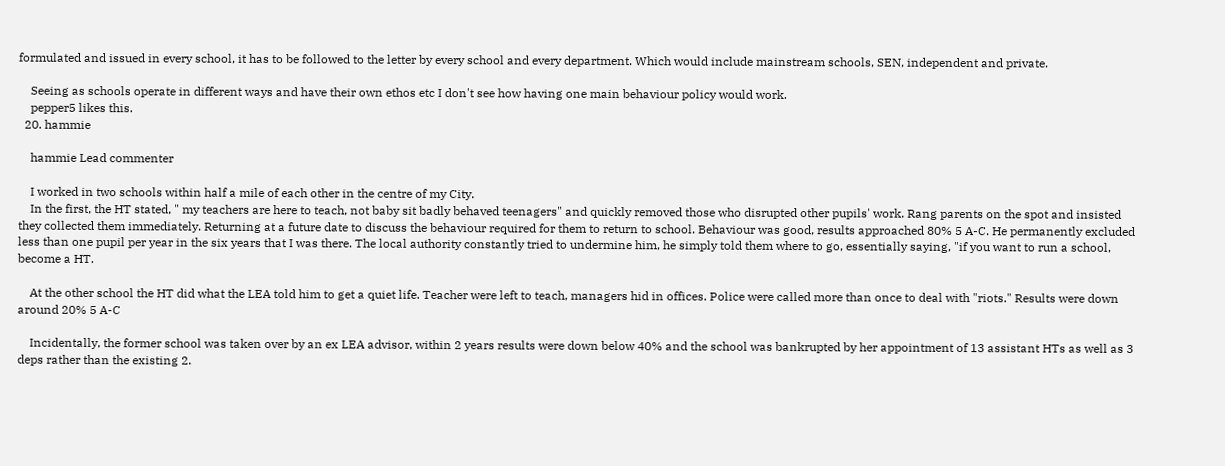formulated and issued in every school, it has to be followed to the letter by every school and every department. Which would include mainstream schools, SEN, independent and private.

    Seeing as schools operate in different ways and have their own ethos etc I don't see how having one main behaviour policy would work.
    pepper5 likes this.
  20. hammie

    hammie Lead commenter

    I worked in two schools within half a mile of each other in the centre of my City.
    In the first, the HT stated, " my teachers are here to teach, not baby sit badly behaved teenagers" and quickly removed those who disrupted other pupils' work. Rang parents on the spot and insisted they collected them immediately. Returning at a future date to discuss the behaviour required for them to return to school. Behaviour was good, results approached 80% 5 A-C. He permanently excluded less than one pupil per year in the six years that I was there. The local authority constantly tried to undermine him, he simply told them where to go, essentially saying, "if you want to run a school, become a HT.

    At the other school the HT did what the LEA told him to get a quiet life. Teacher were left to teach, managers hid in offices. Police were called more than once to deal with "riots." Results were down around 20% 5 A-C

    Incidentally, the former school was taken over by an ex LEA advisor, within 2 years results were down below 40% and the school was bankrupted by her appointment of 13 assistant HTs as well as 3 deps rather than the existing 2.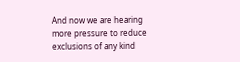And now we are hearing more pressure to reduce exclusions of any kind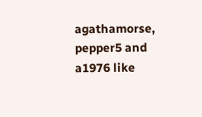agathamorse, pepper5 and a1976 like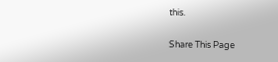this.

Share This Page